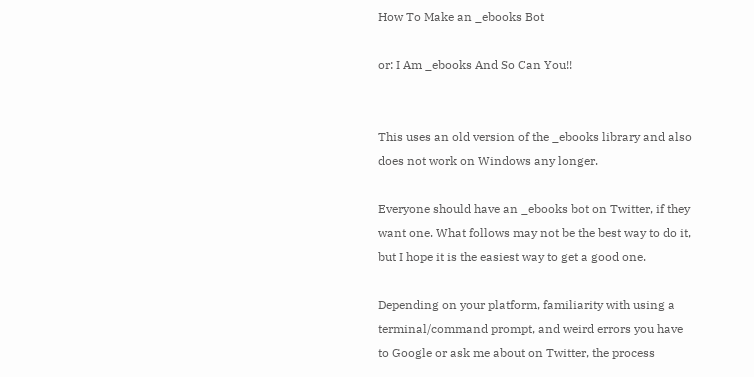How To Make an _ebooks Bot

or: I Am _ebooks And So Can You!!


This uses an old version of the _ebooks library and also does not work on Windows any longer.

Everyone should have an _ebooks bot on Twitter, if they want one. What follows may not be the best way to do it, but I hope it is the easiest way to get a good one.

Depending on your platform, familiarity with using a terminal/command prompt, and weird errors you have to Google or ask me about on Twitter, the process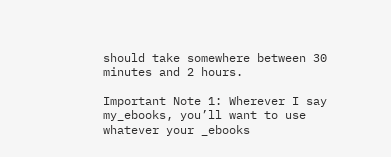should take somewhere between 30 minutes and 2 hours.

Important Note 1: Wherever I say my_ebooks, you’ll want to use whatever your _ebooks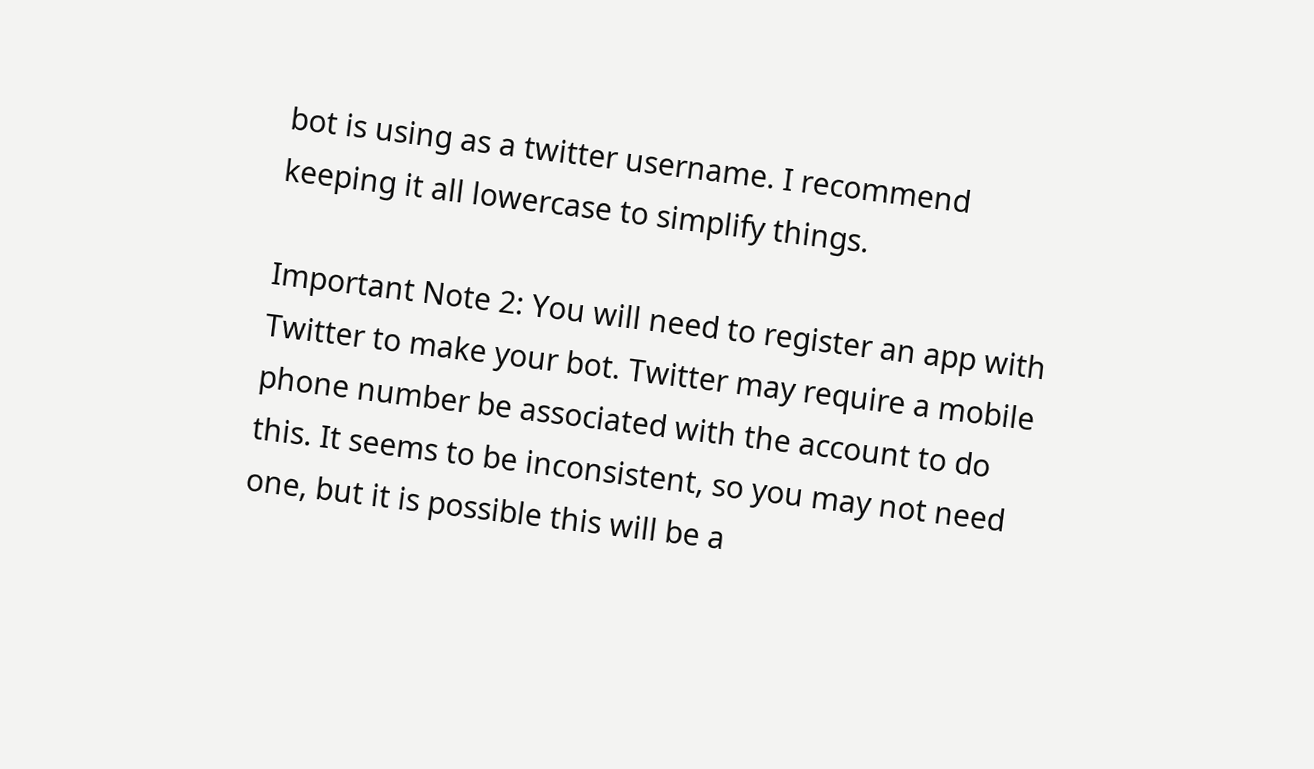bot is using as a twitter username. I recommend keeping it all lowercase to simplify things.

Important Note 2: You will need to register an app with Twitter to make your bot. Twitter may require a mobile phone number be associated with the account to do this. It seems to be inconsistent, so you may not need one, but it is possible this will be a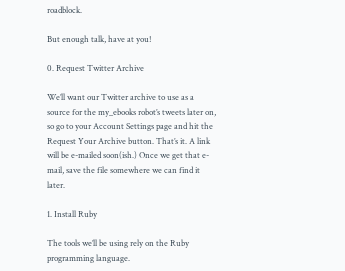roadblock.

But enough talk, have at you!

0. Request Twitter Archive

We’ll want our Twitter archive to use as a source for the my_ebooks robot’s tweets later on, so go to your Account Settings page and hit the Request Your Archive button. That’s it. A link will be e-mailed soon(ish.) Once we get that e-mail, save the file somewhere we can find it later.

1. Install Ruby

The tools we’ll be using rely on the Ruby programming language.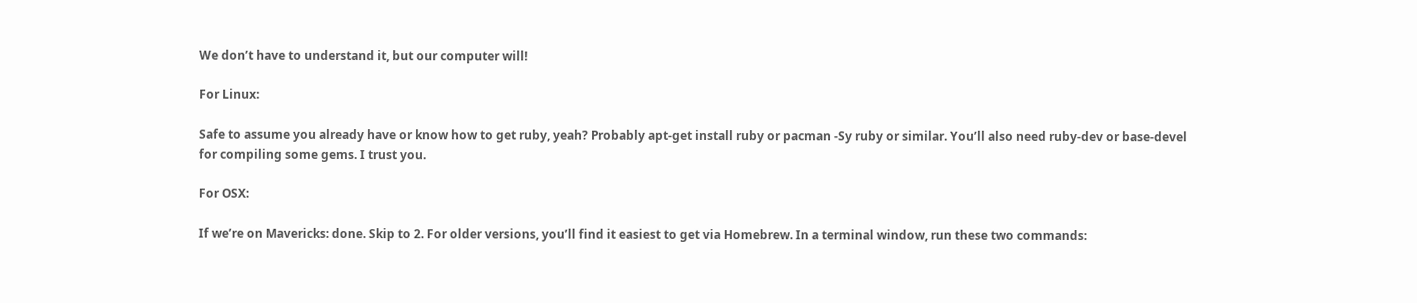We don’t have to understand it, but our computer will!

For Linux:

Safe to assume you already have or know how to get ruby, yeah? Probably apt-get install ruby or pacman -Sy ruby or similar. You’ll also need ruby-dev or base-devel for compiling some gems. I trust you.

For OSX:

If we’re on Mavericks: done. Skip to 2. For older versions, you’ll find it easiest to get via Homebrew. In a terminal window, run these two commands: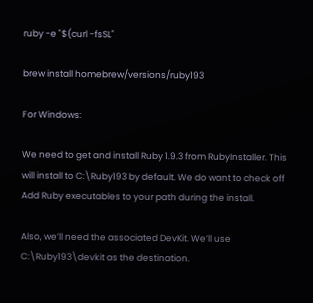ruby -e "$(curl -fsSL"

brew install homebrew/versions/ruby193

For Windows:

We need to get and install Ruby 1.9.3 from RubyInstaller. This will install to C:\Ruby193 by default. We do want to check off Add Ruby executables to your path during the install.

Also, we’ll need the associated DevKit. We’ll use C:\Ruby193\devkit as the destination.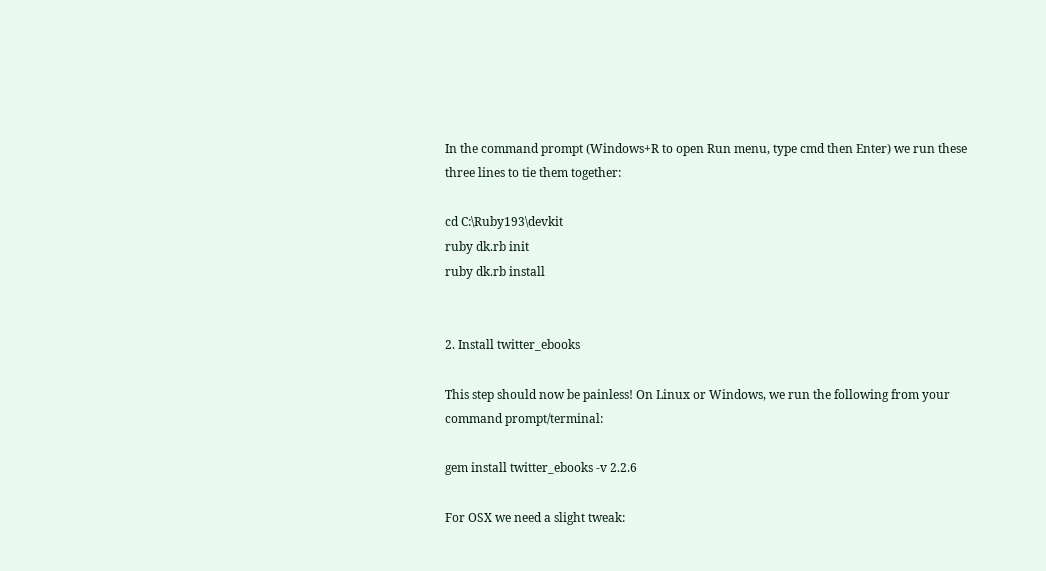In the command prompt (Windows+R to open Run menu, type cmd then Enter) we run these three lines to tie them together:

cd C:\Ruby193\devkit
ruby dk.rb init
ruby dk.rb install


2. Install twitter_ebooks

This step should now be painless! On Linux or Windows, we run the following from your command prompt/terminal:

gem install twitter_ebooks -v 2.2.6

For OSX we need a slight tweak: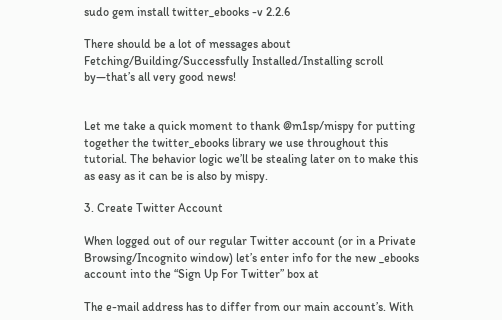sudo gem install twitter_ebooks -v 2.2.6

There should be a lot of messages about Fetching/Building/Successfully Installed/Installing scroll by—that’s all very good news!


Let me take a quick moment to thank @m1sp/mispy for putting together the twitter_ebooks library we use throughout this tutorial. The behavior logic we’ll be stealing later on to make this as easy as it can be is also by mispy.

3. Create Twitter Account

When logged out of our regular Twitter account (or in a Private Browsing/Incognito window) let’s enter info for the new _ebooks account into the “Sign Up For Twitter” box at

The e-mail address has to differ from our main account’s. With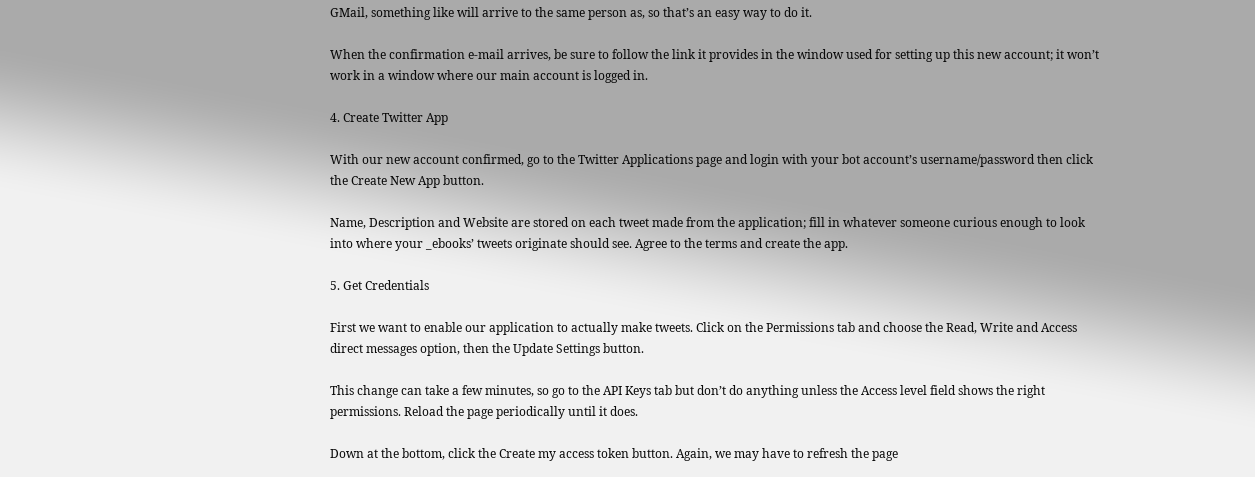GMail, something like will arrive to the same person as, so that’s an easy way to do it.

When the confirmation e-mail arrives, be sure to follow the link it provides in the window used for setting up this new account; it won’t work in a window where our main account is logged in.

4. Create Twitter App

With our new account confirmed, go to the Twitter Applications page and login with your bot account’s username/password then click the Create New App button.

Name, Description and Website are stored on each tweet made from the application; fill in whatever someone curious enough to look into where your _ebooks’ tweets originate should see. Agree to the terms and create the app.

5. Get Credentials

First we want to enable our application to actually make tweets. Click on the Permissions tab and choose the Read, Write and Access direct messages option, then the Update Settings button.

This change can take a few minutes, so go to the API Keys tab but don’t do anything unless the Access level field shows the right permissions. Reload the page periodically until it does.

Down at the bottom, click the Create my access token button. Again, we may have to refresh the page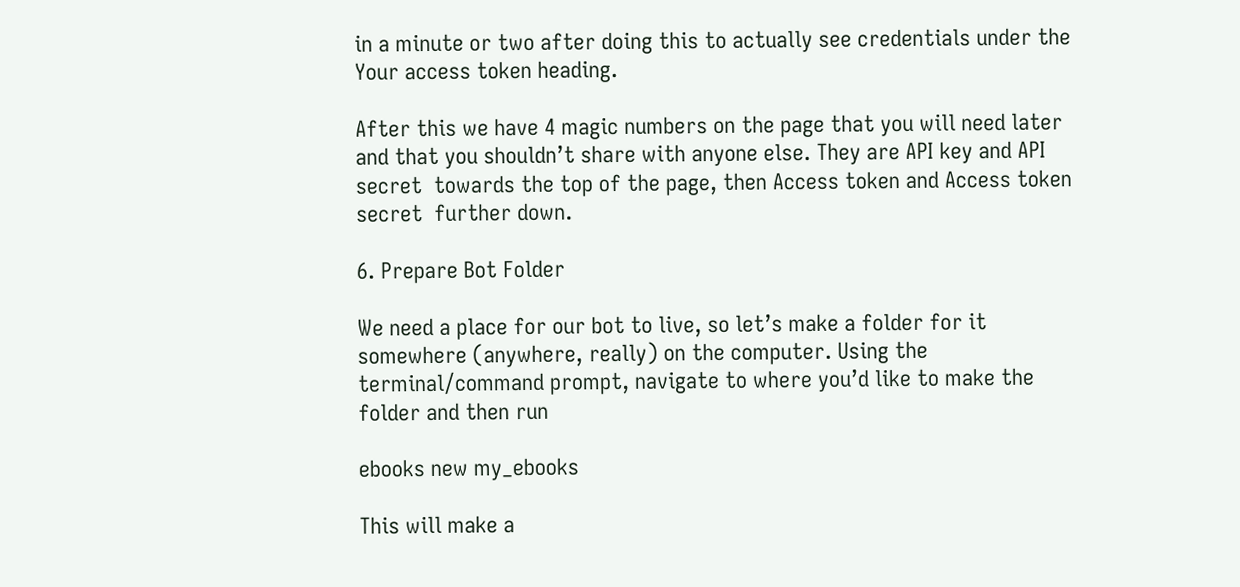in a minute or two after doing this to actually see credentials under the Your access token heading.

After this we have 4 magic numbers on the page that you will need later and that you shouldn’t share with anyone else. They are API key and API secret  towards the top of the page, then Access token and Access token secret  further down.

6. Prepare Bot Folder

We need a place for our bot to live, so let’s make a folder for it somewhere (anywhere, really) on the computer. Using the terminal/command prompt, navigate to where you’d like to make the folder and then run

ebooks new my_ebooks

This will make a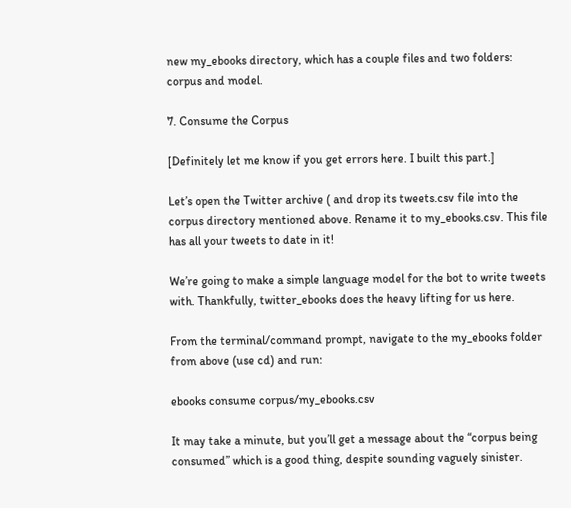new my_ebooks directory, which has a couple files and two folders: corpus and model.

7. Consume the Corpus

[Definitely let me know if you get errors here. I built this part.]

Let’s open the Twitter archive ( and drop its tweets.csv file into the corpus directory mentioned above. Rename it to my_ebooks.csv. This file has all your tweets to date in it!

We’re going to make a simple language model for the bot to write tweets with. Thankfully, twitter_ebooks does the heavy lifting for us here.

From the terminal/command prompt, navigate to the my_ebooks folder from above (use cd) and run:

ebooks consume corpus/my_ebooks.csv

It may take a minute, but you’ll get a message about the “corpus being consumed” which is a good thing, despite sounding vaguely sinister.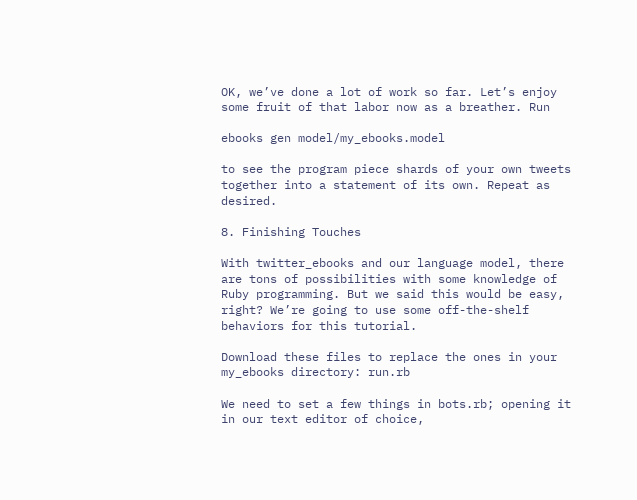OK, we’ve done a lot of work so far. Let’s enjoy some fruit of that labor now as a breather. Run

ebooks gen model/my_ebooks.model

to see the program piece shards of your own tweets together into a statement of its own. Repeat as desired.

8. Finishing Touches

With twitter_ebooks and our language model, there are tons of possibilities with some knowledge of Ruby programming. But we said this would be easy, right? We’re going to use some off-the-shelf behaviors for this tutorial.

Download these files to replace the ones in your my_ebooks directory: run.rb

We need to set a few things in bots.rb; opening it in our text editor of choice,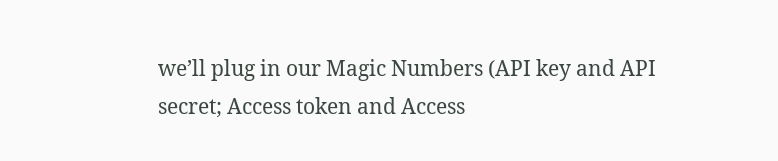we’ll plug in our Magic Numbers (API key and API secret; Access token and Access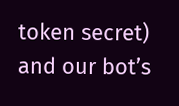token secret) and our bot’s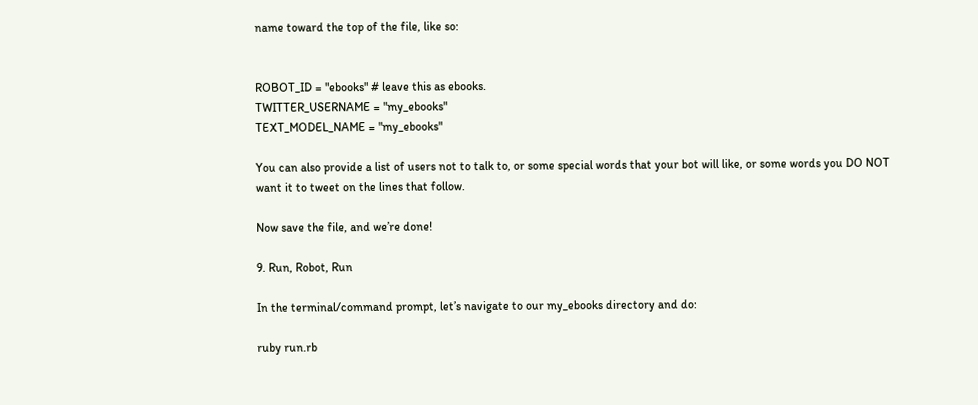name toward the top of the file, like so:


ROBOT_ID = "ebooks" # leave this as ebooks.
TWITTER_USERNAME = "my_ebooks"
TEXT_MODEL_NAME = "my_ebooks"

You can also provide a list of users not to talk to, or some special words that your bot will like, or some words you DO NOT want it to tweet on the lines that follow.

Now save the file, and we’re done!

9. Run, Robot, Run

In the terminal/command prompt, let’s navigate to our my_ebooks directory and do:

ruby run.rb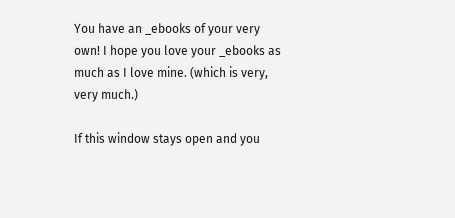You have an _ebooks of your very own! I hope you love your _ebooks as much as I love mine. (which is very, very much.)

If this window stays open and you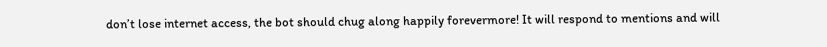don’t lose internet access, the bot should chug along happily forevermore! It will respond to mentions and will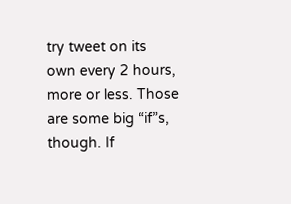try tweet on its own every 2 hours, more or less. Those are some big “if”s, though. If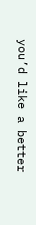you’d like a better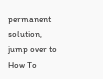permanent solution, jump over to How To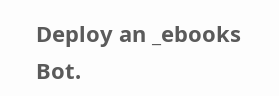Deploy an _ebooks Bot.